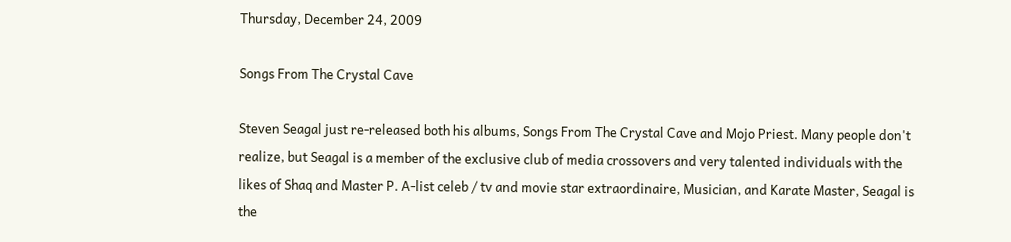Thursday, December 24, 2009

Songs From The Crystal Cave

Steven Seagal just re-released both his albums, Songs From The Crystal Cave and Mojo Priest. Many people don't realize, but Seagal is a member of the exclusive club of media crossovers and very talented individuals with the likes of Shaq and Master P. A-list celeb / tv and movie star extraordinaire, Musician, and Karate Master, Seagal is the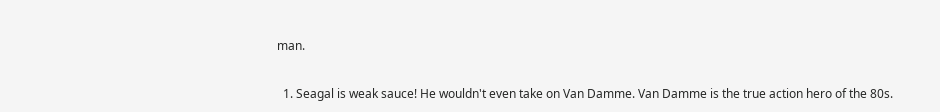man.


  1. Seagal is weak sauce! He wouldn't even take on Van Damme. Van Damme is the true action hero of the 80s.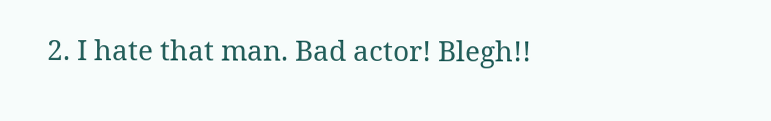2. I hate that man. Bad actor! Blegh!!